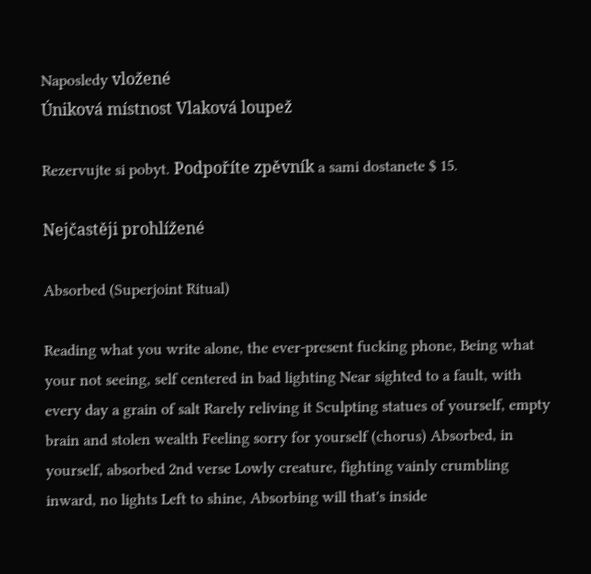Naposledy vložené
Úniková místnost Vlaková loupež

Rezervujte si pobyt. Podpoříte zpěvník a sami dostanete $ 15.

Nejčastěji prohlížené

Absorbed (Superjoint Ritual)

Reading what you write alone, the ever-present fucking phone, Being what your not seeing, self centered in bad lighting Near sighted to a fault, with every day a grain of salt Rarely reliving it Sculpting statues of yourself, empty brain and stolen wealth Feeling sorry for yourself (chorus) Absorbed, in yourself, absorbed 2nd verse Lowly creature, fighting vainly crumbling inward, no lights Left to shine, Absorbing will that's inside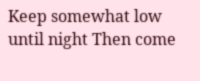Keep somewhat low until night Then come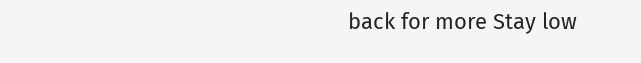back for more Stay low